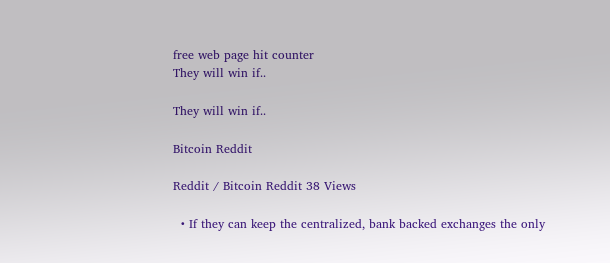free web page hit counter
They will win if..

They will win if..

Bitcoin Reddit

Reddit / Bitcoin Reddit 38 Views

  • If they can keep the centralized, bank backed exchanges the only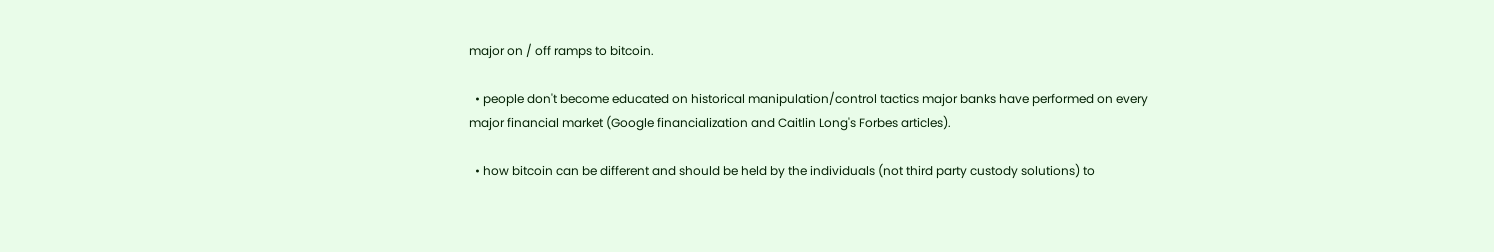major on / off ramps to bitcoin.

  • people don't become educated on historical manipulation/control tactics major banks have performed on every major financial market (Google financialization and Caitlin Long's Forbes articles).

  • how bitcoin can be different and should be held by the individuals (not third party custody solutions) to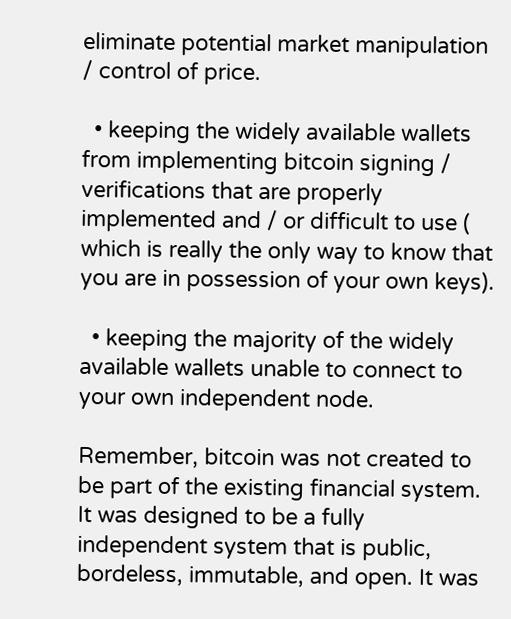eliminate potential market manipulation / control of price.

  • keeping the widely available wallets from implementing bitcoin signing / verifications that are properly implemented and / or difficult to use ( which is really the only way to know that you are in possession of your own keys).

  • keeping the majority of the widely available wallets unable to connect to your own independent node.

Remember, bitcoin was not created to be part of the existing financial system. It was designed to be a fully independent system that is public, bordeless, immutable, and open. It was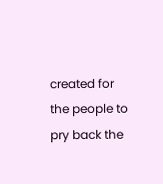created for the people to pry back the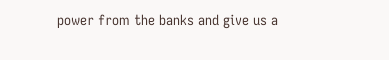power from the banks and give us a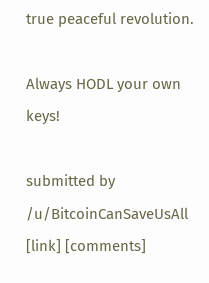true peaceful revolution.

Always HODL your own keys!

submitted by /u/BitcoinCanSaveUsAll
[link] [comments]